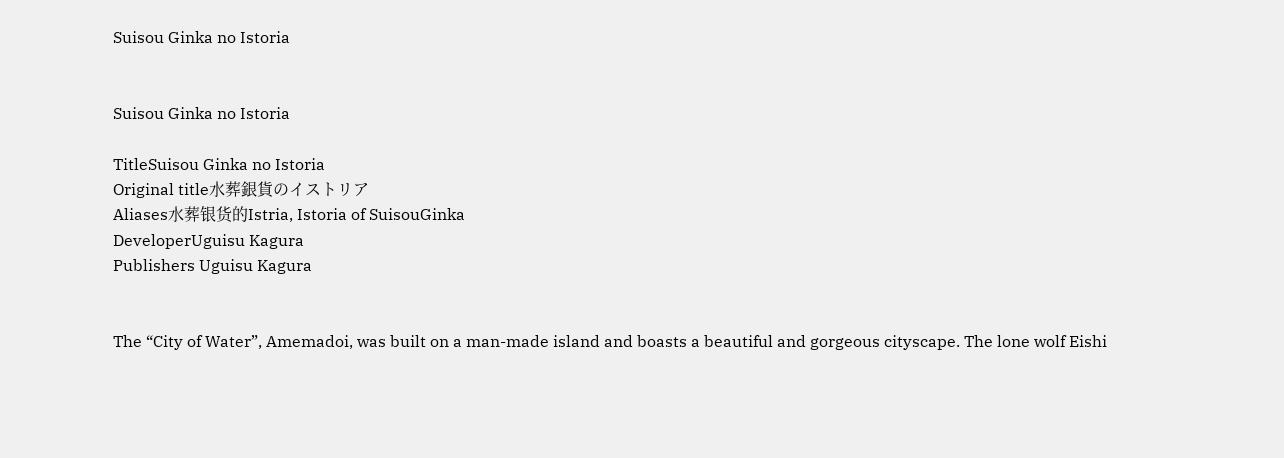Suisou Ginka no Istoria


Suisou Ginka no Istoria

TitleSuisou Ginka no Istoria
Original title水葬銀貨のイストリア
Aliases水葬银货的Istria, Istoria of SuisouGinka
DeveloperUguisu Kagura
Publishers Uguisu Kagura


The “City of Water”, Amemadoi, was built on a man-made island and boasts a beautiful and gorgeous cityscape. The lone wolf Eishi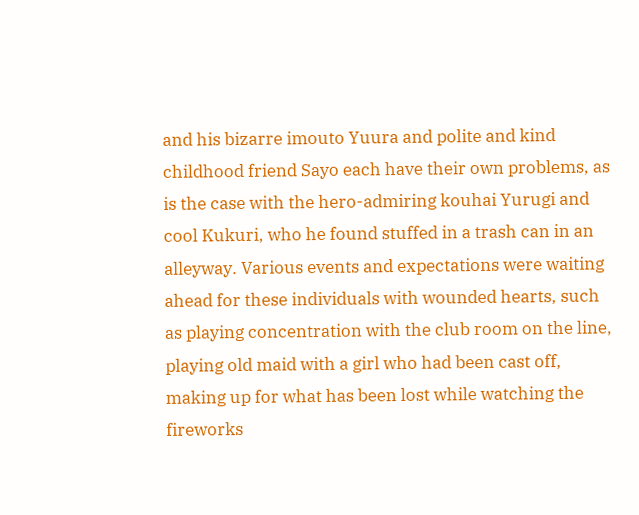and his bizarre imouto Yuura and polite and kind childhood friend Sayo each have their own problems, as is the case with the hero-admiring kouhai Yurugi and cool Kukuri, who he found stuffed in a trash can in an alleyway. Various events and expectations were waiting ahead for these individuals with wounded hearts, such as playing concentration with the club room on the line, playing old maid with a girl who had been cast off, making up for what has been lost while watching the fireworks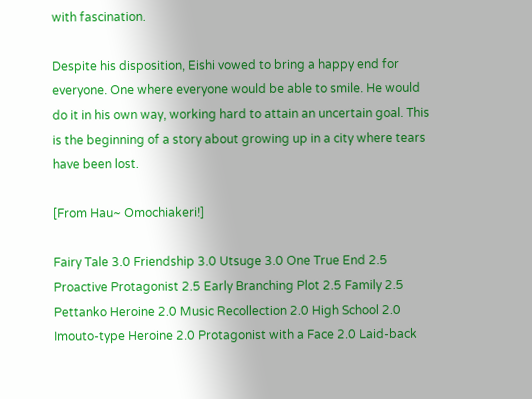with fascination.

Despite his disposition, Eishi vowed to bring a happy end for everyone. One where everyone would be able to smile. He would do it in his own way, working hard to attain an uncertain goal. This is the beginning of a story about growing up in a city where tears have been lost.

[From Hau~ Omochiakeri!]

Fairy Tale 3.0 Friendship 3.0 Utsuge 3.0 One True End 2.5 Proactive Protagonist 2.5 Early Branching Plot 2.5 Family 2.5 Pettanko Heroine 2.0 Music Recollection 2.0 High School 2.0 Imouto-type Heroine 2.0 Protagonist with a Face 2.0 Laid-back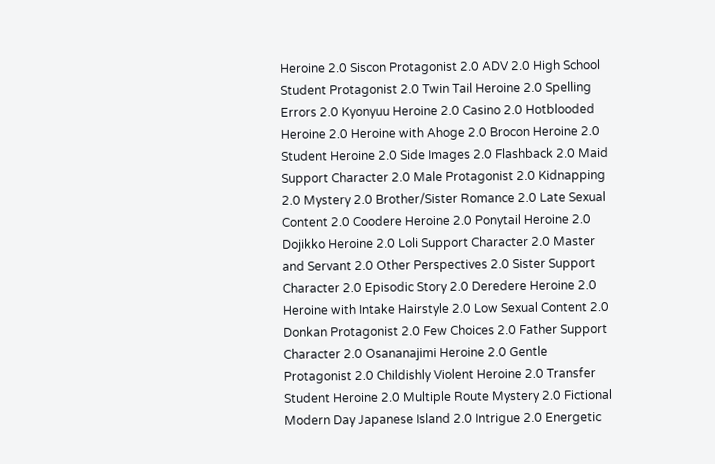Heroine 2.0 Siscon Protagonist 2.0 ADV 2.0 High School Student Protagonist 2.0 Twin Tail Heroine 2.0 Spelling Errors 2.0 Kyonyuu Heroine 2.0 Casino 2.0 Hotblooded Heroine 2.0 Heroine with Ahoge 2.0 Brocon Heroine 2.0 Student Heroine 2.0 Side Images 2.0 Flashback 2.0 Maid Support Character 2.0 Male Protagonist 2.0 Kidnapping 2.0 Mystery 2.0 Brother/Sister Romance 2.0 Late Sexual Content 2.0 Coodere Heroine 2.0 Ponytail Heroine 2.0 Dojikko Heroine 2.0 Loli Support Character 2.0 Master and Servant 2.0 Other Perspectives 2.0 Sister Support Character 2.0 Episodic Story 2.0 Deredere Heroine 2.0 Heroine with Intake Hairstyle 2.0 Low Sexual Content 2.0 Donkan Protagonist 2.0 Few Choices 2.0 Father Support Character 2.0 Osananajimi Heroine 2.0 Gentle Protagonist 2.0 Childishly Violent Heroine 2.0 Transfer Student Heroine 2.0 Multiple Route Mystery 2.0 Fictional Modern Day Japanese Island 2.0 Intrigue 2.0 Energetic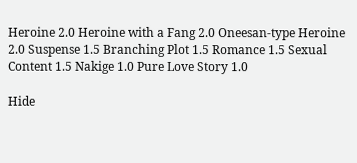Heroine 2.0 Heroine with a Fang 2.0 Oneesan-type Heroine 2.0 Suspense 1.5 Branching Plot 1.5 Romance 1.5 Sexual Content 1.5 Nakige 1.0 Pure Love Story 1.0

Hide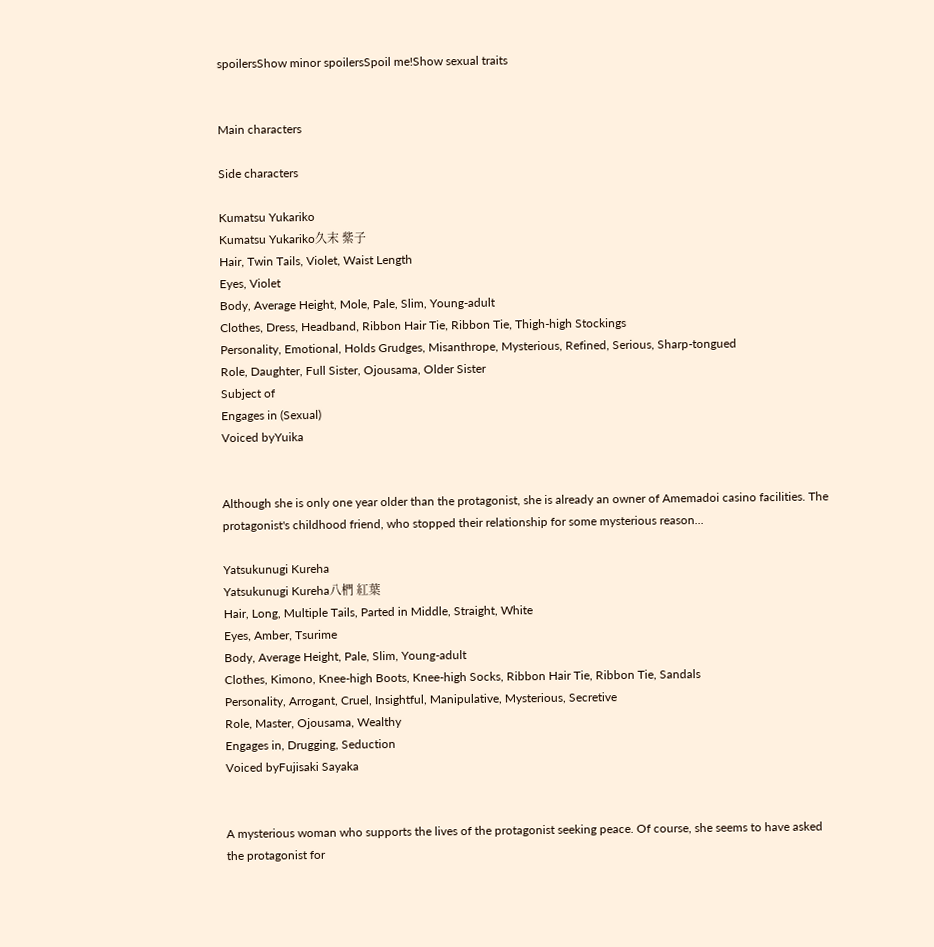spoilersShow minor spoilersSpoil me!Show sexual traits


Main characters

Side characters

Kumatsu Yukariko
Kumatsu Yukariko久末 紫子
Hair, Twin Tails, Violet, Waist Length
Eyes, Violet
Body, Average Height, Mole, Pale, Slim, Young-adult
Clothes, Dress, Headband, Ribbon Hair Tie, Ribbon Tie, Thigh-high Stockings
Personality, Emotional, Holds Grudges, Misanthrope, Mysterious, Refined, Serious, Sharp-tongued
Role, Daughter, Full Sister, Ojousama, Older Sister
Subject of
Engages in (Sexual)
Voiced byYuika


Although she is only one year older than the protagonist, she is already an owner of Amemadoi casino facilities. The protagonist's childhood friend, who stopped their relationship for some mysterious reason...

Yatsukunugi Kureha
Yatsukunugi Kureha八椚 紅葉
Hair, Long, Multiple Tails, Parted in Middle, Straight, White
Eyes, Amber, Tsurime
Body, Average Height, Pale, Slim, Young-adult
Clothes, Kimono, Knee-high Boots, Knee-high Socks, Ribbon Hair Tie, Ribbon Tie, Sandals
Personality, Arrogant, Cruel, Insightful, Manipulative, Mysterious, Secretive
Role, Master, Ojousama, Wealthy
Engages in, Drugging, Seduction
Voiced byFujisaki Sayaka


A mysterious woman who supports the lives of the protagonist seeking peace. Of course, she seems to have asked the protagonist for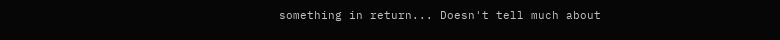something in return... Doesn't tell much about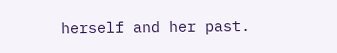herself and her past.